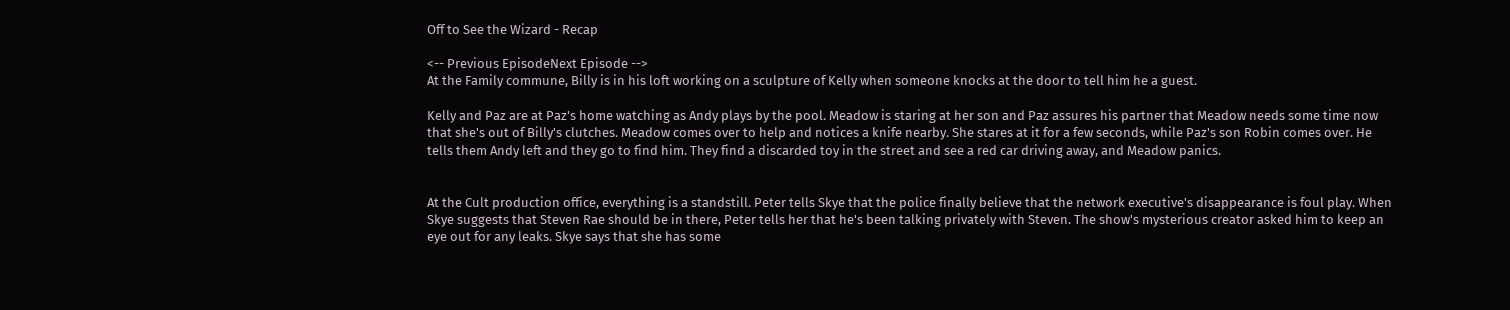Off to See the Wizard - Recap

<-- Previous EpisodeNext Episode -->
At the Family commune, Billy is in his loft working on a sculpture of Kelly when someone knocks at the door to tell him he a guest.

Kelly and Paz are at Paz's home watching as Andy plays by the pool. Meadow is staring at her son and Paz assures his partner that Meadow needs some time now that she's out of Billy's clutches. Meadow comes over to help and notices a knife nearby. She stares at it for a few seconds, while Paz's son Robin comes over. He tells them Andy left and they go to find him. They find a discarded toy in the street and see a red car driving away, and Meadow panics.


At the Cult production office, everything is a standstill. Peter tells Skye that the police finally believe that the network executive's disappearance is foul play. When Skye suggests that Steven Rae should be in there, Peter tells her that he's been talking privately with Steven. The show's mysterious creator asked him to keep an eye out for any leaks. Skye says that she has some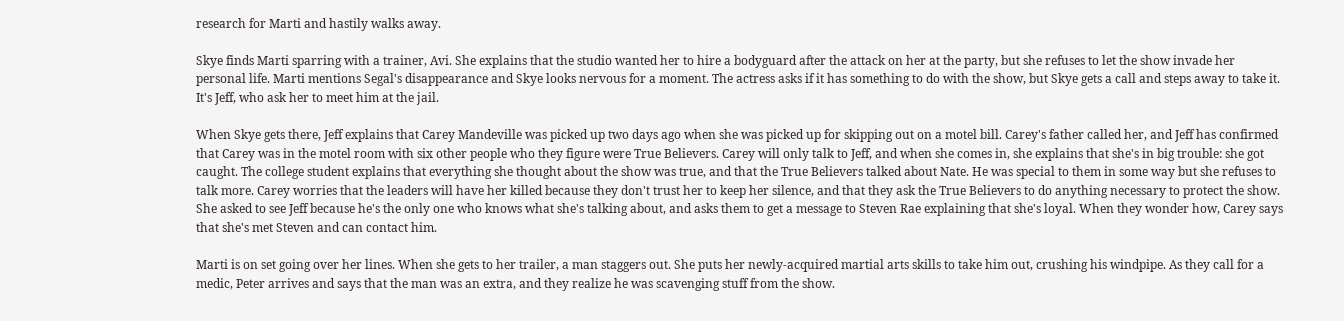research for Marti and hastily walks away.

Skye finds Marti sparring with a trainer, Avi. She explains that the studio wanted her to hire a bodyguard after the attack on her at the party, but she refuses to let the show invade her personal life. Marti mentions Segal's disappearance and Skye looks nervous for a moment. The actress asks if it has something to do with the show, but Skye gets a call and steps away to take it. It's Jeff, who ask her to meet him at the jail.

When Skye gets there, Jeff explains that Carey Mandeville was picked up two days ago when she was picked up for skipping out on a motel bill. Carey's father called her, and Jeff has confirmed that Carey was in the motel room with six other people who they figure were True Believers. Carey will only talk to Jeff, and when she comes in, she explains that she's in big trouble: she got caught. The college student explains that everything she thought about the show was true, and that the True Believers talked about Nate. He was special to them in some way but she refuses to talk more. Carey worries that the leaders will have her killed because they don't trust her to keep her silence, and that they ask the True Believers to do anything necessary to protect the show. She asked to see Jeff because he's the only one who knows what she's talking about, and asks them to get a message to Steven Rae explaining that she's loyal. When they wonder how, Carey says that she's met Steven and can contact him.

Marti is on set going over her lines. When she gets to her trailer, a man staggers out. She puts her newly-acquired martial arts skills to take him out, crushing his windpipe. As they call for a medic, Peter arrives and says that the man was an extra, and they realize he was scavenging stuff from the show.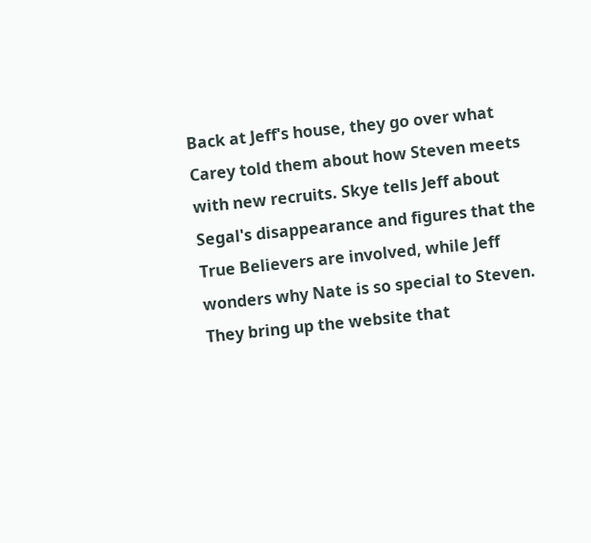Back at Jeff's house, they go over what Carey told them about how Steven meets with new recruits. Skye tells Jeff about Segal's disappearance and figures that the True Believers are involved, while Jeff wonders why Nate is so special to Steven. They bring up the website that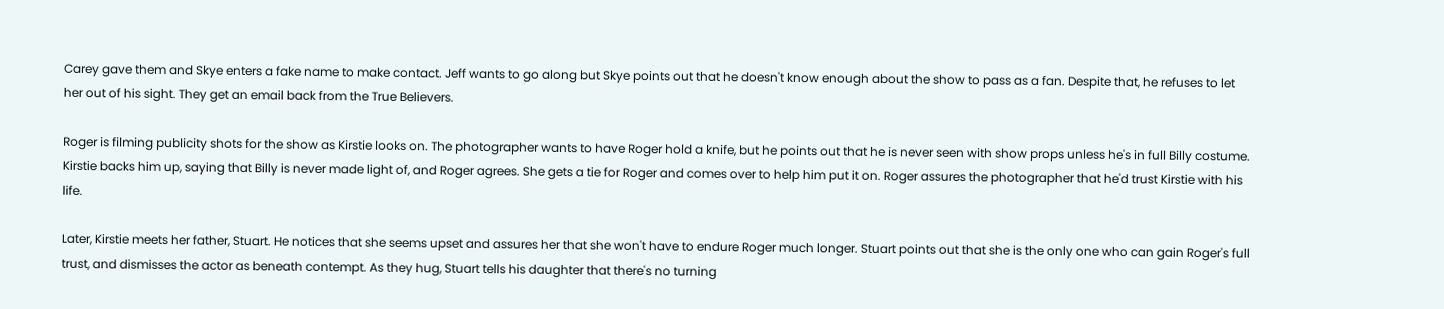Carey gave them and Skye enters a fake name to make contact. Jeff wants to go along but Skye points out that he doesn't know enough about the show to pass as a fan. Despite that, he refuses to let her out of his sight. They get an email back from the True Believers.

Roger is filming publicity shots for the show as Kirstie looks on. The photographer wants to have Roger hold a knife, but he points out that he is never seen with show props unless he's in full Billy costume. Kirstie backs him up, saying that Billy is never made light of, and Roger agrees. She gets a tie for Roger and comes over to help him put it on. Roger assures the photographer that he'd trust Kirstie with his life.

Later, Kirstie meets her father, Stuart. He notices that she seems upset and assures her that she won't have to endure Roger much longer. Stuart points out that she is the only one who can gain Roger's full trust, and dismisses the actor as beneath contempt. As they hug, Stuart tells his daughter that there's no turning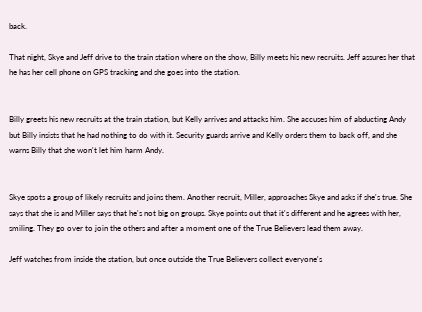back.

That night, Skye and Jeff drive to the train station where on the show, Billy meets his new recruits. Jeff assures her that he has her cell phone on GPS tracking and she goes into the station.


Billy greets his new recruits at the train station, but Kelly arrives and attacks him. She accuses him of abducting Andy but Billy insists that he had nothing to do with it. Security guards arrive and Kelly orders them to back off, and she warns Billy that she won't let him harm Andy.


Skye spots a group of likely recruits and joins them. Another recruit, Miller, approaches Skye and asks if she's true. She says that she is and Miller says that he's not big on groups. Skye points out that it's different and he agrees with her, smiling. They go over to join the others and after a moment one of the True Believers lead them away.

Jeff watches from inside the station, but once outside the True Believers collect everyone's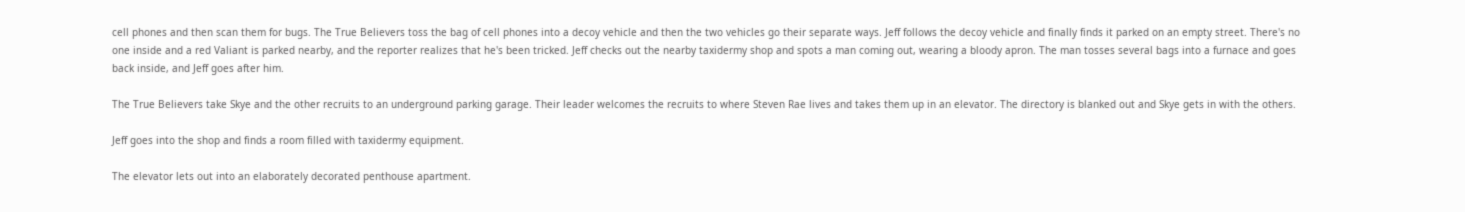cell phones and then scan them for bugs. The True Believers toss the bag of cell phones into a decoy vehicle and then the two vehicles go their separate ways. Jeff follows the decoy vehicle and finally finds it parked on an empty street. There's no one inside and a red Valiant is parked nearby, and the reporter realizes that he's been tricked. Jeff checks out the nearby taxidermy shop and spots a man coming out, wearing a bloody apron. The man tosses several bags into a furnace and goes back inside, and Jeff goes after him.

The True Believers take Skye and the other recruits to an underground parking garage. Their leader welcomes the recruits to where Steven Rae lives and takes them up in an elevator. The directory is blanked out and Skye gets in with the others.

Jeff goes into the shop and finds a room filled with taxidermy equipment.

The elevator lets out into an elaborately decorated penthouse apartment.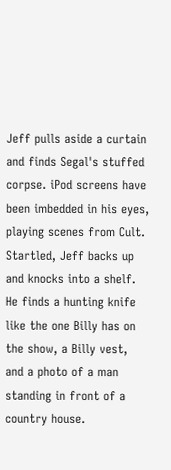Jeff pulls aside a curtain and finds Segal's stuffed corpse. iPod screens have been imbedded in his eyes, playing scenes from Cult. Startled, Jeff backs up and knocks into a shelf. He finds a hunting knife like the one Billy has on the show, a Billy vest, and a photo of a man standing in front of a country house.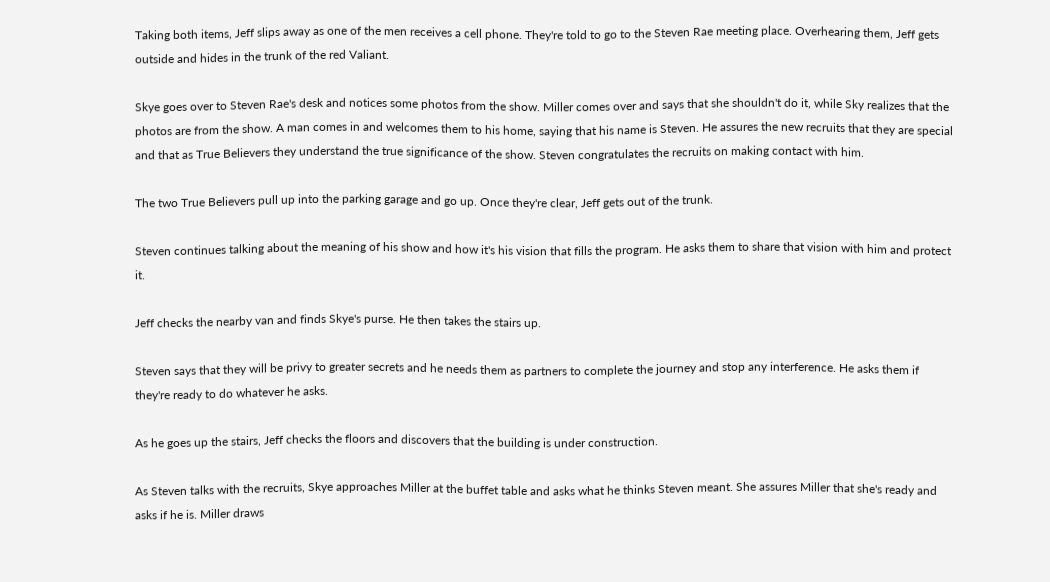Taking both items, Jeff slips away as one of the men receives a cell phone. They're told to go to the Steven Rae meeting place. Overhearing them, Jeff gets outside and hides in the trunk of the red Valiant.

Skye goes over to Steven Rae's desk and notices some photos from the show. Miller comes over and says that she shouldn't do it, while Sky realizes that the photos are from the show. A man comes in and welcomes them to his home, saying that his name is Steven. He assures the new recruits that they are special and that as True Believers they understand the true significance of the show. Steven congratulates the recruits on making contact with him.

The two True Believers pull up into the parking garage and go up. Once they're clear, Jeff gets out of the trunk.

Steven continues talking about the meaning of his show and how it's his vision that fills the program. He asks them to share that vision with him and protect it.

Jeff checks the nearby van and finds Skye's purse. He then takes the stairs up.

Steven says that they will be privy to greater secrets and he needs them as partners to complete the journey and stop any interference. He asks them if they're ready to do whatever he asks.

As he goes up the stairs, Jeff checks the floors and discovers that the building is under construction.

As Steven talks with the recruits, Skye approaches Miller at the buffet table and asks what he thinks Steven meant. She assures Miller that she's ready and asks if he is. Miller draws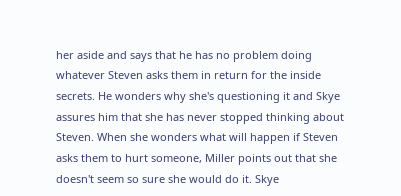her aside and says that he has no problem doing whatever Steven asks them in return for the inside secrets. He wonders why she's questioning it and Skye assures him that she has never stopped thinking about Steven. When she wonders what will happen if Steven asks them to hurt someone, Miller points out that she doesn't seem so sure she would do it. Skye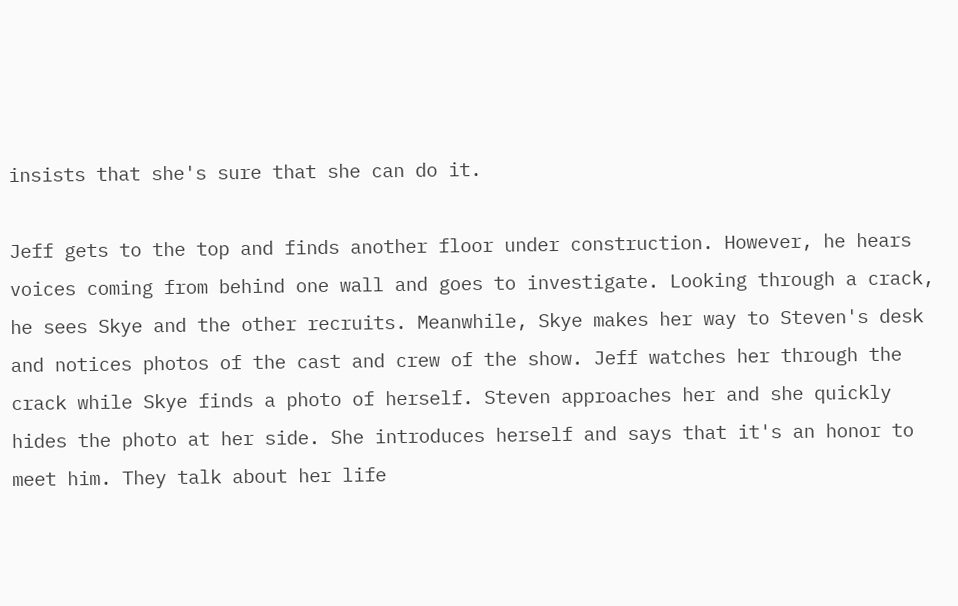insists that she's sure that she can do it.

Jeff gets to the top and finds another floor under construction. However, he hears voices coming from behind one wall and goes to investigate. Looking through a crack, he sees Skye and the other recruits. Meanwhile, Skye makes her way to Steven's desk and notices photos of the cast and crew of the show. Jeff watches her through the crack while Skye finds a photo of herself. Steven approaches her and she quickly hides the photo at her side. She introduces herself and says that it's an honor to meet him. They talk about her life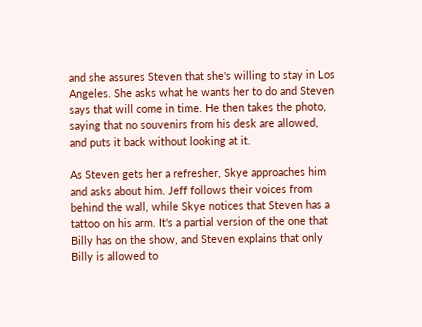and she assures Steven that she's willing to stay in Los Angeles. She asks what he wants her to do and Steven says that will come in time. He then takes the photo, saying that no souvenirs from his desk are allowed, and puts it back without looking at it.

As Steven gets her a refresher, Skye approaches him and asks about him. Jeff follows their voices from behind the wall, while Skye notices that Steven has a tattoo on his arm. It's a partial version of the one that Billy has on the show, and Steven explains that only Billy is allowed to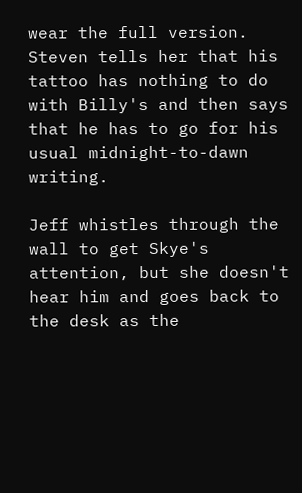wear the full version. Steven tells her that his tattoo has nothing to do with Billy's and then says that he has to go for his usual midnight-to-dawn writing.

Jeff whistles through the wall to get Skye's attention, but she doesn't hear him and goes back to the desk as the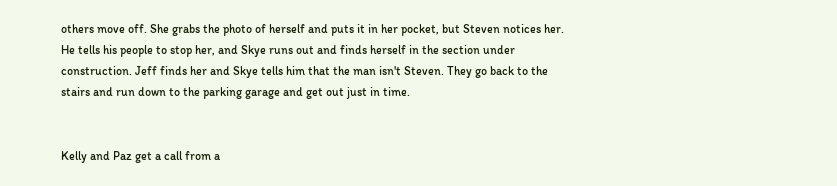others move off. She grabs the photo of herself and puts it in her pocket, but Steven notices her. He tells his people to stop her, and Skye runs out and finds herself in the section under construction. Jeff finds her and Skye tells him that the man isn't Steven. They go back to the stairs and run down to the parking garage and get out just in time.


Kelly and Paz get a call from a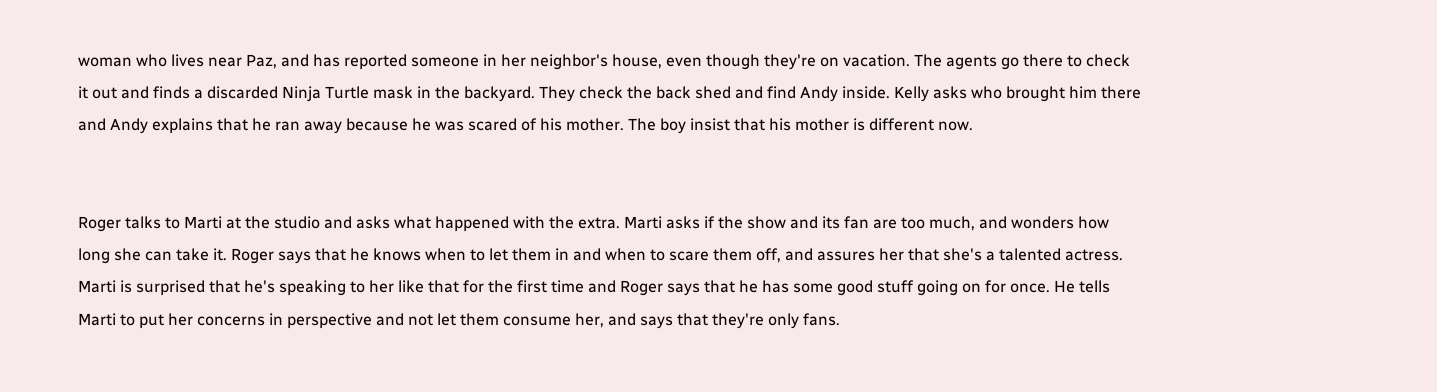woman who lives near Paz, and has reported someone in her neighbor's house, even though they're on vacation. The agents go there to check it out and finds a discarded Ninja Turtle mask in the backyard. They check the back shed and find Andy inside. Kelly asks who brought him there and Andy explains that he ran away because he was scared of his mother. The boy insist that his mother is different now.


Roger talks to Marti at the studio and asks what happened with the extra. Marti asks if the show and its fan are too much, and wonders how long she can take it. Roger says that he knows when to let them in and when to scare them off, and assures her that she's a talented actress. Marti is surprised that he's speaking to her like that for the first time and Roger says that he has some good stuff going on for once. He tells Marti to put her concerns in perspective and not let them consume her, and says that they're only fans.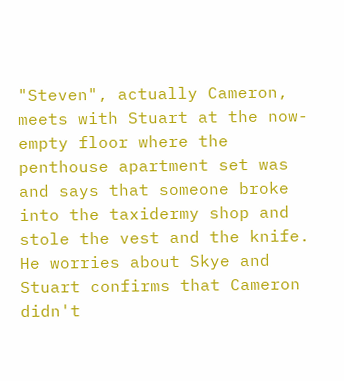"Steven", actually Cameron, meets with Stuart at the now-empty floor where the penthouse apartment set was and says that someone broke into the taxidermy shop and stole the vest and the knife. He worries about Skye and Stuart confirms that Cameron didn't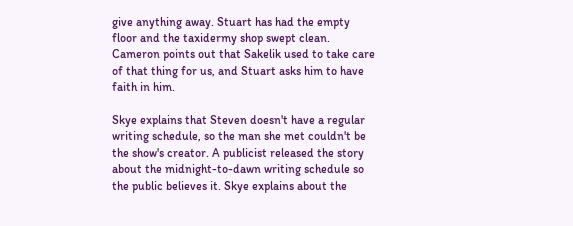give anything away. Stuart has had the empty floor and the taxidermy shop swept clean. Cameron points out that Sakelik used to take care of that thing for us, and Stuart asks him to have faith in him.

Skye explains that Steven doesn't have a regular writing schedule, so the man she met couldn't be the show's creator. A publicist released the story about the midnight-to-dawn writing schedule so the public believes it. Skye explains about the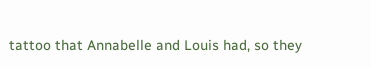tattoo that Annabelle and Louis had, so they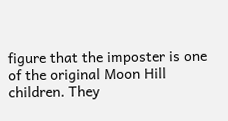figure that the imposter is one of the original Moon Hill children. They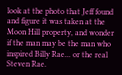look at the photo that Jeff found and figure it was taken at the Moon Hill property, and wonder if the man may be the man who inspired Billy Rae... or the real Steven Rae.